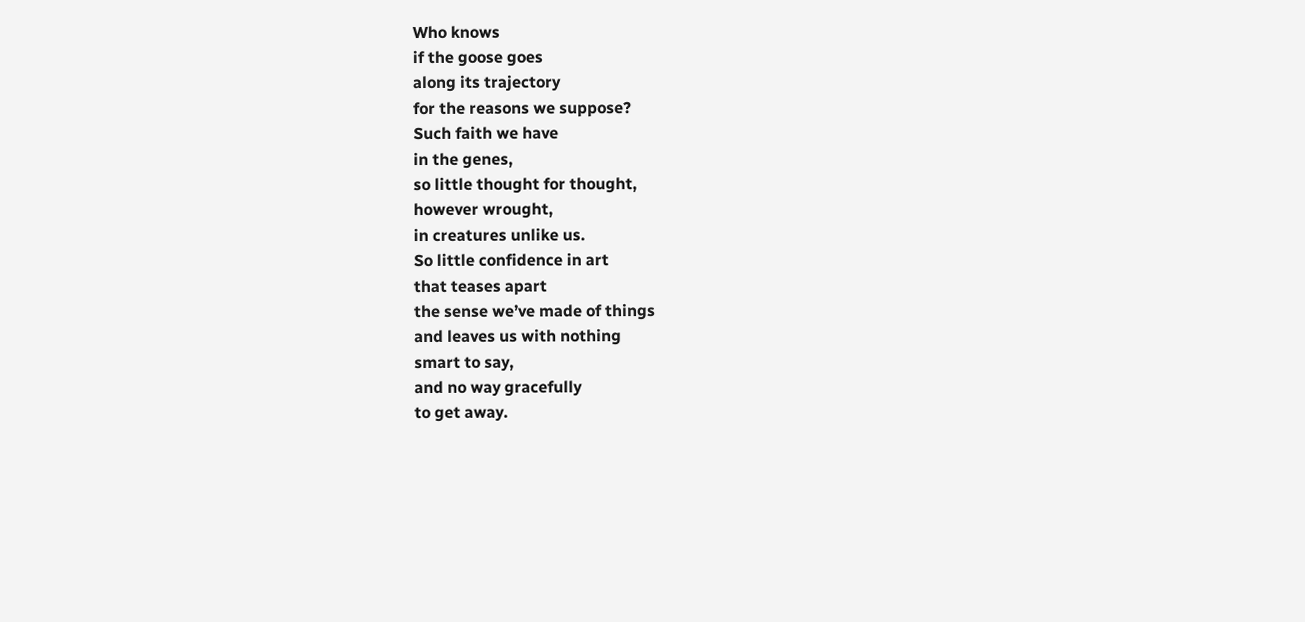Who knows
if the goose goes
along its trajectory
for the reasons we suppose?
Such faith we have
in the genes,
so little thought for thought,
however wrought,
in creatures unlike us.
So little confidence in art
that teases apart
the sense we’ve made of things
and leaves us with nothing
smart to say,
and no way gracefully
to get away.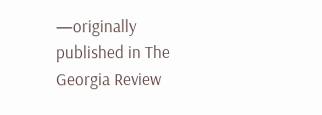—originally published in The Georgia Review